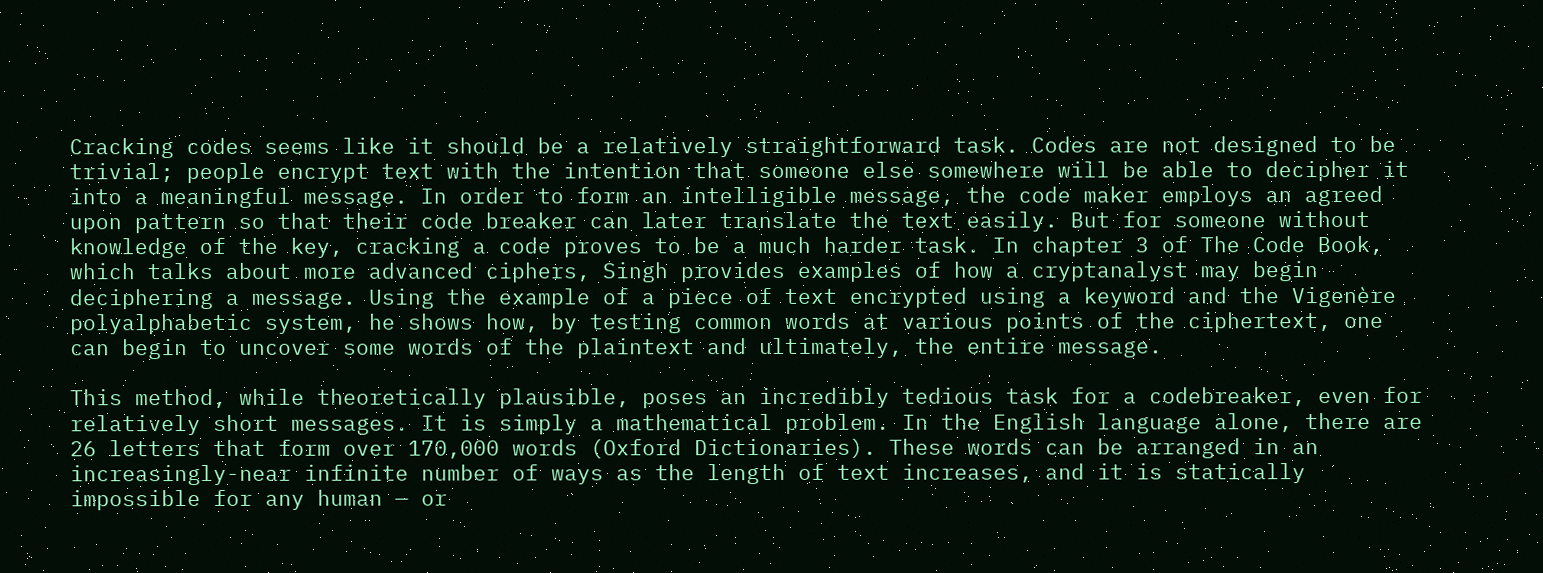Cracking codes seems like it should be a relatively straightforward task. Codes are not designed to be trivial; people encrypt text with the intention that someone else somewhere will be able to decipher it into a meaningful message. In order to form an intelligible message, the code maker employs an agreed upon pattern so that their code breaker can later translate the text easily. But for someone without knowledge of the key, cracking a code proves to be a much harder task. In chapter 3 of The Code Book, which talks about more advanced ciphers, Singh provides examples of how a cryptanalyst may begin deciphering a message. Using the example of a piece of text encrypted using a keyword and the Vigenère polyalphabetic system, he shows how, by testing common words at various points of the ciphertext, one can begin to uncover some words of the plaintext and ultimately, the entire message.

This method, while theoretically plausible, poses an incredibly tedious task for a codebreaker, even for relatively short messages. It is simply a mathematical problem. In the English language alone, there are 26 letters that form over 170,000 words (Oxford Dictionaries). These words can be arranged in an increasingly-near infinite number of ways as the length of text increases, and it is statically impossible for any human — or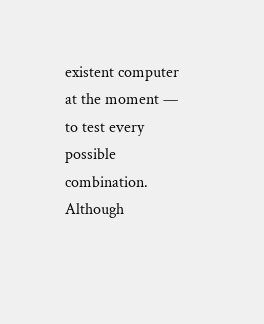existent computer at the moment — to test every possible combination. Although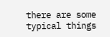there are some typical things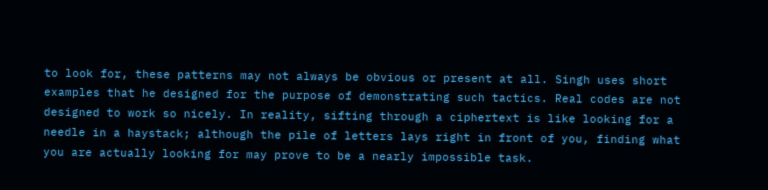to look for, these patterns may not always be obvious or present at all. Singh uses short examples that he designed for the purpose of demonstrating such tactics. Real codes are not designed to work so nicely. In reality, sifting through a ciphertext is like looking for a needle in a haystack; although the pile of letters lays right in front of you, finding what you are actually looking for may prove to be a nearly impossible task.